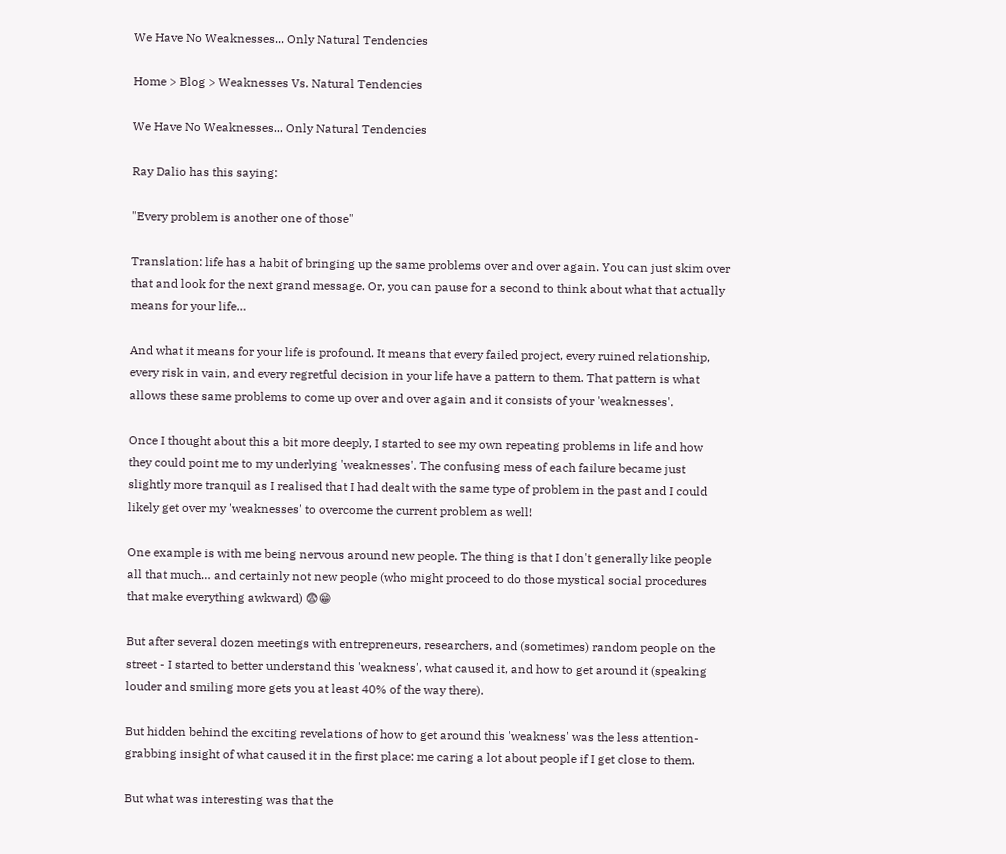We Have No Weaknesses... Only Natural Tendencies

Home > Blog > Weaknesses Vs. Natural Tendencies

We Have No Weaknesses... Only Natural Tendencies

Ray Dalio has this saying:

"Every problem is another one of those"

Translation: life has a habit of bringing up the same problems over and over again. You can just skim over that and look for the next grand message. Or, you can pause for a second to think about what that actually means for your life…

And what it means for your life is profound. It means that every failed project, every ruined relationship, every risk in vain, and every regretful decision in your life have a pattern to them. That pattern is what allows these same problems to come up over and over again and it consists of your 'weaknesses'.

Once I thought about this a bit more deeply, I started to see my own repeating problems in life and how they could point me to my underlying 'weaknesses'. The confusing mess of each failure became just slightly more tranquil as I realised that I had dealt with the same type of problem in the past and I could likely get over my 'weaknesses' to overcome the current problem as well!

One example is with me being nervous around new people. The thing is that I don't generally like people all that much… and certainly not new people (who might proceed to do those mystical social procedures that make everything awkward) 😨😁

But after several dozen meetings with entrepreneurs, researchers, and (sometimes) random people on the street - I started to better understand this 'weakness', what caused it, and how to get around it (speaking louder and smiling more gets you at least 40% of the way there).

But hidden behind the exciting revelations of how to get around this 'weakness' was the less attention-grabbing insight of what caused it in the first place: me caring a lot about people if I get close to them.

But what was interesting was that the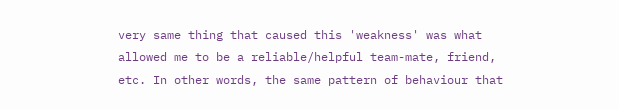very same thing that caused this 'weakness' was what allowed me to be a reliable/helpful team-mate, friend, etc. In other words, the same pattern of behaviour that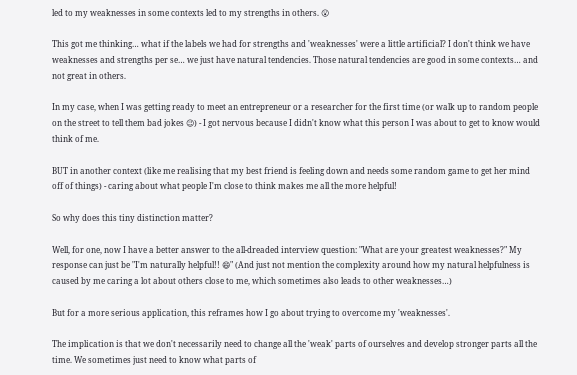led to my weaknesses in some contexts led to my strengths in others. 😮

This got me thinking… what if the labels we had for strengths and 'weaknesses' were a little artificial? I don't think we have weaknesses and strengths per se… we just have natural tendencies. Those natural tendencies are good in some contexts… and not great in others.

In my case, when I was getting ready to meet an entrepreneur or a researcher for the first time (or walk up to random people on the street to tell them bad jokes 😉) - I got nervous because I didn't know what this person I was about to get to know would think of me.

BUT in another context (like me realising that my best friend is feeling down and needs some random game to get her mind off of things) - caring about what people I'm close to think makes me all the more helpful!

So why does this tiny distinction matter?

Well, for one, now I have a better answer to the all-dreaded interview question: "What are your greatest weaknesses?" My response can just be "I'm naturally helpful!! 😄" (And just not mention the complexity around how my natural helpfulness is caused by me caring a lot about others close to me, which sometimes also leads to other weaknesses…)

But for a more serious application, this reframes how I go about trying to overcome my 'weaknesses'.

The implication is that we don't necessarily need to change all the 'weak' parts of ourselves and develop stronger parts all the time. We sometimes just need to know what parts of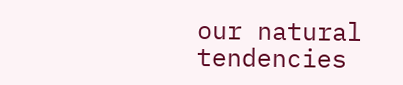our natural tendencies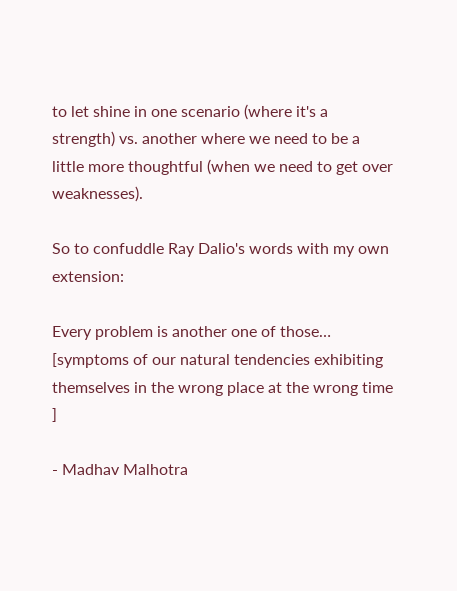to let shine in one scenario (where it's a strength) vs. another where we need to be a little more thoughtful (when we need to get over weaknesses).

So to confuddle Ray Dalio's words with my own extension:

Every problem is another one of those… [symptoms of our natural tendencies exhibiting themselves in the wrong place at the wrong time ]

- Madhav Malhotra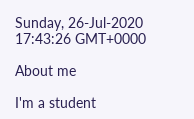Sunday, 26-Jul-2020 17:43:26 GMT+0000

About me

I'm a student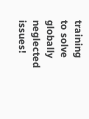training to solve globally neglected issues!